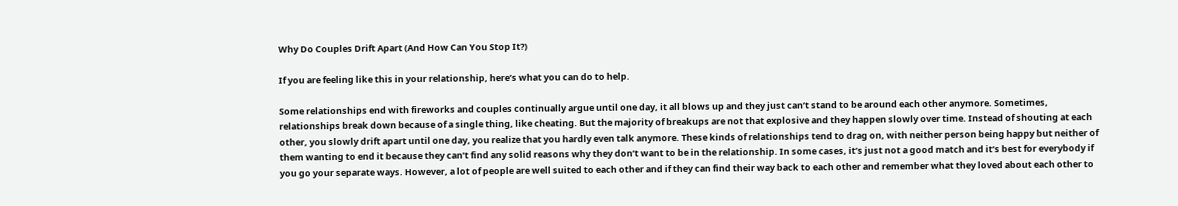Why Do Couples Drift Apart (And How Can You Stop It?)

If you are feeling like this in your relationship, here’s what you can do to help.

Some relationships end with fireworks and couples continually argue until one day, it all blows up and they just can’t stand to be around each other anymore. Sometimes, relationships break down because of a single thing, like cheating. But the majority of breakups are not that explosive and they happen slowly over time. Instead of shouting at each other, you slowly drift apart until one day, you realize that you hardly even talk anymore. These kinds of relationships tend to drag on, with neither person being happy but neither of them wanting to end it because they can’t find any solid reasons why they don’t want to be in the relationship. In some cases, it’s just not a good match and it’s best for everybody if you go your separate ways. However, a lot of people are well suited to each other and if they can find their way back to each other and remember what they loved about each other to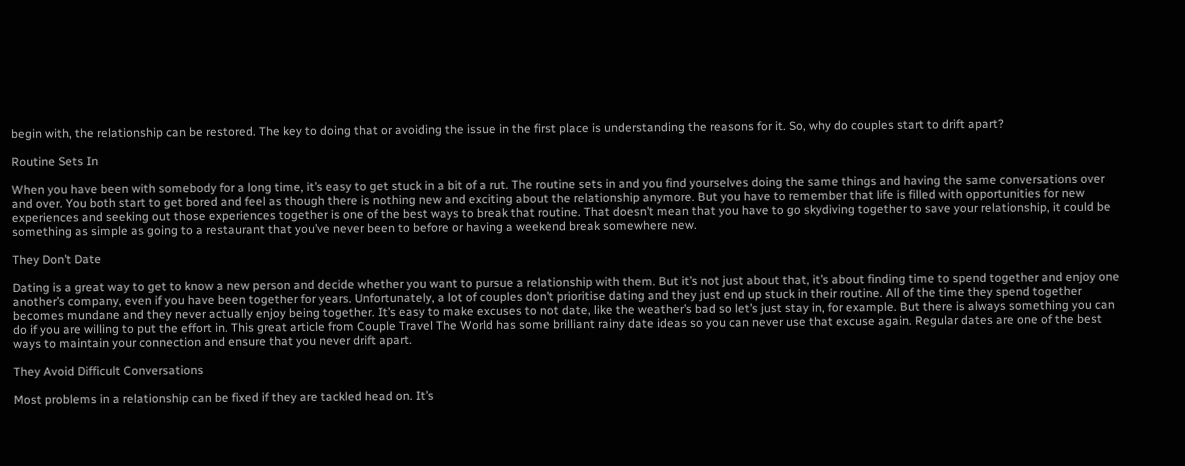begin with, the relationship can be restored. The key to doing that or avoiding the issue in the first place is understanding the reasons for it. So, why do couples start to drift apart?

Routine Sets In

When you have been with somebody for a long time, it’s easy to get stuck in a bit of a rut. The routine sets in and you find yourselves doing the same things and having the same conversations over and over. You both start to get bored and feel as though there is nothing new and exciting about the relationship anymore. But you have to remember that life is filled with opportunities for new experiences and seeking out those experiences together is one of the best ways to break that routine. That doesn’t mean that you have to go skydiving together to save your relationship, it could be something as simple as going to a restaurant that you’ve never been to before or having a weekend break somewhere new.

They Don’t Date

Dating is a great way to get to know a new person and decide whether you want to pursue a relationship with them. But it’s not just about that, it’s about finding time to spend together and enjoy one another’s company, even if you have been together for years. Unfortunately, a lot of couples don’t prioritise dating and they just end up stuck in their routine. All of the time they spend together becomes mundane and they never actually enjoy being together. It’s easy to make excuses to not date, like the weather’s bad so let’s just stay in, for example. But there is always something you can do if you are willing to put the effort in. This great article from Couple Travel The World has some brilliant rainy date ideas so you can never use that excuse again. Regular dates are one of the best ways to maintain your connection and ensure that you never drift apart.

They Avoid Difficult Conversations

Most problems in a relationship can be fixed if they are tackled head on. It’s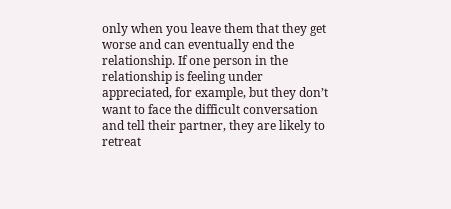only when you leave them that they get worse and can eventually end the relationship. If one person in the relationship is feeling under appreciated, for example, but they don’t want to face the difficult conversation and tell their partner, they are likely to retreat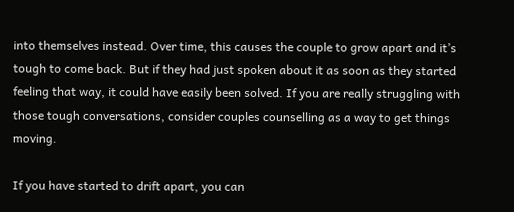into themselves instead. Over time, this causes the couple to grow apart and it’s tough to come back. But if they had just spoken about it as soon as they started feeling that way, it could have easily been solved. If you are really struggling with those tough conversations, consider couples counselling as a way to get things moving.

If you have started to drift apart, you can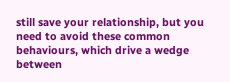still save your relationship, but you need to avoid these common behaviours, which drive a wedge between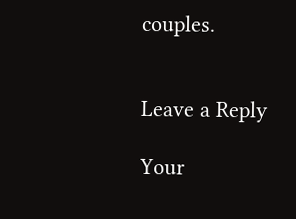couples.


Leave a Reply

Your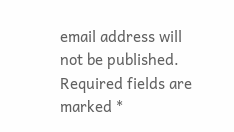email address will not be published. Required fields are marked *